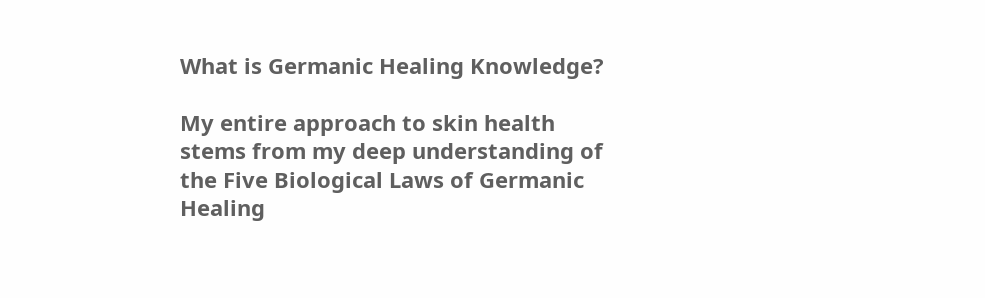What is Germanic Healing Knowledge?

My entire approach to skin health stems from my deep understanding of the Five Biological Laws of Germanic Healing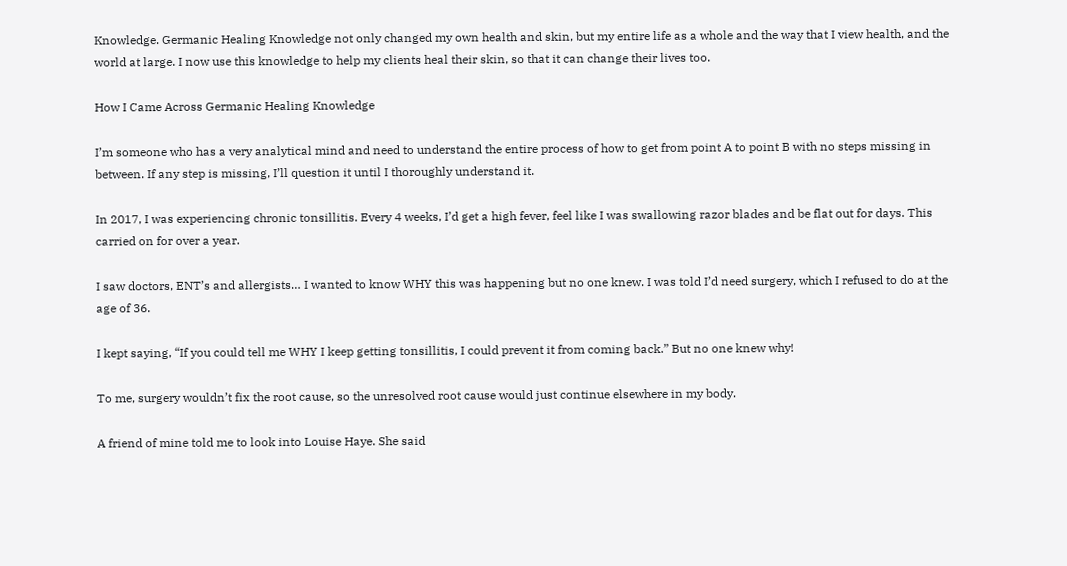Knowledge. Germanic Healing Knowledge not only changed my own health and skin, but my entire life as a whole and the way that I view health, and the world at large. I now use this knowledge to help my clients heal their skin, so that it can change their lives too.

How I Came Across Germanic Healing Knowledge

I’m someone who has a very analytical mind and need to understand the entire process of how to get from point A to point B with no steps missing in between. If any step is missing, I’ll question it until I thoroughly understand it.

In 2017, I was experiencing chronic tonsillitis. Every 4 weeks, I’d get a high fever, feel like I was swallowing razor blades and be flat out for days. This carried on for over a year.

I saw doctors, ENT’s and allergists… I wanted to know WHY this was happening but no one knew. I was told I’d need surgery, which I refused to do at the age of 36.

I kept saying, “If you could tell me WHY I keep getting tonsillitis, I could prevent it from coming back.” But no one knew why!

To me, surgery wouldn’t fix the root cause, so the unresolved root cause would just continue elsewhere in my body.

A friend of mine told me to look into Louise Haye. She said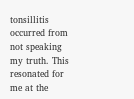tonsillitis occurred from not speaking my truth. This resonated for me at the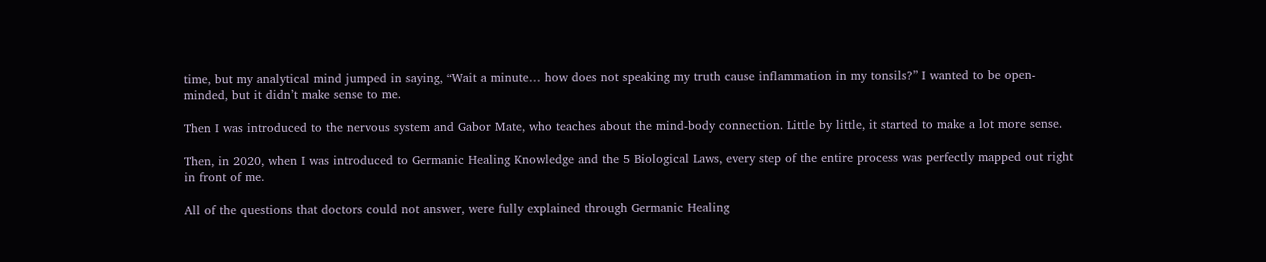time, but my analytical mind jumped in saying, “Wait a minute… how does not speaking my truth cause inflammation in my tonsils?” I wanted to be open-minded, but it didn’t make sense to me.

Then I was introduced to the nervous system and Gabor Mate, who teaches about the mind-body connection. Little by little, it started to make a lot more sense.

Then, in 2020, when I was introduced to Germanic Healing Knowledge and the 5 Biological Laws, every step of the entire process was perfectly mapped out right in front of me.

All of the questions that doctors could not answer, were fully explained through Germanic Healing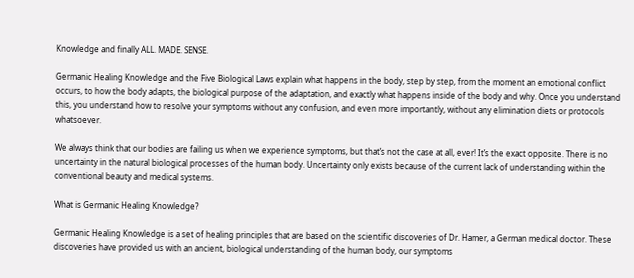Knowledge and finally ALL. MADE. SENSE.

Germanic Healing Knowledge and the Five Biological Laws explain what happens in the body, step by step, from the moment an emotional conflict occurs, to how the body adapts, the biological purpose of the adaptation, and exactly what happens inside of the body and why. Once you understand this, you understand how to resolve your symptoms without any confusion, and even more importantly, without any elimination diets or protocols whatsoever.

We always think that our bodies are failing us when we experience symptoms, but that’s not the case at all, ever! It’s the exact opposite. There is no uncertainty in the natural biological processes of the human body. Uncertainty only exists because of the current lack of understanding within the conventional beauty and medical systems.

What is Germanic Healing Knowledge?

Germanic Healing Knowledge is a set of healing principles that are based on the scientific discoveries of Dr. Hamer, a German medical doctor. These discoveries have provided us with an ancient, biological understanding of the human body, our symptoms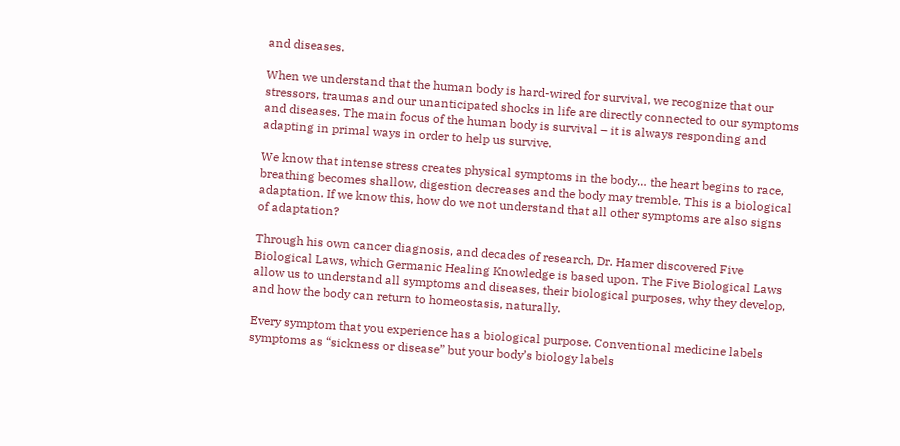and diseases.

When we understand that the human body is hard-wired for survival, we recognize that our stressors, traumas and our unanticipated shocks in life are directly connected to our symptoms and diseases. The main focus of the human body is survival – it is always responding and adapting in primal ways in order to help us survive.

We know that intense stress creates physical symptoms in the body… the heart begins to race, breathing becomes shallow, digestion decreases and the body may tremble. This is a biological adaptation. If we know this, how do we not understand that all other symptoms are also signs of adaptation?

Through his own cancer diagnosis, and decades of research, Dr. Hamer discovered Five Biological Laws, which Germanic Healing Knowledge is based upon. The Five Biological Laws allow us to understand all symptoms and diseases, their biological purposes, why they develop, and how the body can return to homeostasis, naturally.

Every symptom that you experience has a biological purpose. Conventional medicine labels symptoms as “sickness or disease” but your body’s biology labels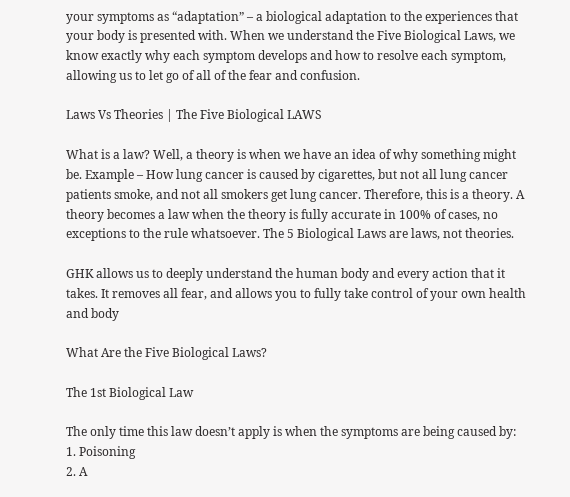your symptoms as “adaptation” – a biological adaptation to the experiences that your body is presented with. When we understand the Five Biological Laws, we know exactly why each symptom develops and how to resolve each symptom, allowing us to let go of all of the fear and confusion.

Laws Vs Theories | The Five Biological LAWS

What is a law? Well, a theory is when we have an idea of why something might be. Example – How lung cancer is caused by cigarettes, but not all lung cancer patients smoke, and not all smokers get lung cancer. Therefore, this is a theory. A theory becomes a law when the theory is fully accurate in 100% of cases, no exceptions to the rule whatsoever. The 5 Biological Laws are laws, not theories.

GHK allows us to deeply understand the human body and every action that it takes. It removes all fear, and allows you to fully take control of your own health and body

What Are the Five Biological Laws?

The 1st Biological Law

The only time this law doesn’t apply is when the symptoms are being caused by:
1. Poisoning
2. A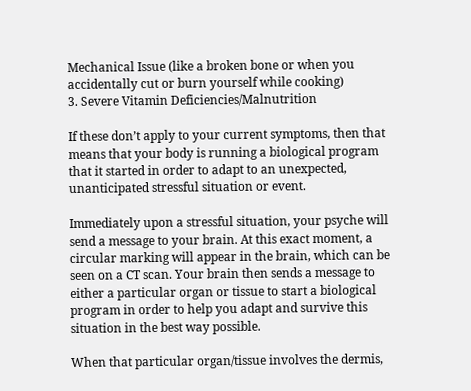Mechanical Issue (like a broken bone or when you accidentally cut or burn yourself while cooking)
3. Severe Vitamin Deficiencies/Malnutrition

If these don’t apply to your current symptoms, then that means that your body is running a biological program that it started in order to adapt to an unexpected, unanticipated stressful situation or event.

Immediately upon a stressful situation, your psyche will send a message to your brain. At this exact moment, a circular marking will appear in the brain, which can be seen on a CT scan. Your brain then sends a message to either a particular organ or tissue to start a biological program in order to help you adapt and survive this situation in the best way possible.

When that particular organ/tissue involves the dermis,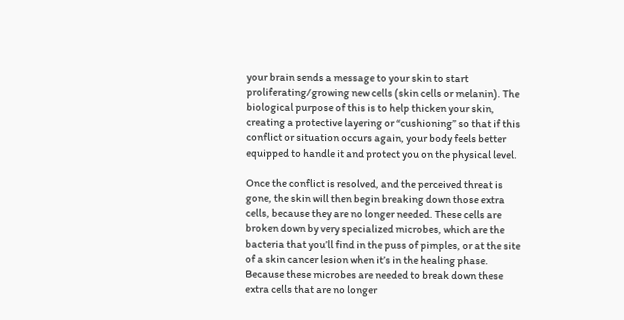your brain sends a message to your skin to start proliferating/growing new cells (skin cells or melanin). The biological purpose of this is to help thicken your skin, creating a protective layering or “cushioning” so that if this conflict or situation occurs again, your body feels better equipped to handle it and protect you on the physical level.

Once the conflict is resolved, and the perceived threat is gone, the skin will then begin breaking down those extra cells, because they are no longer needed. These cells are broken down by very specialized microbes, which are the bacteria that you’ll find in the puss of pimples, or at the site of a skin cancer lesion when it’s in the healing phase. Because these microbes are needed to break down these extra cells that are no longer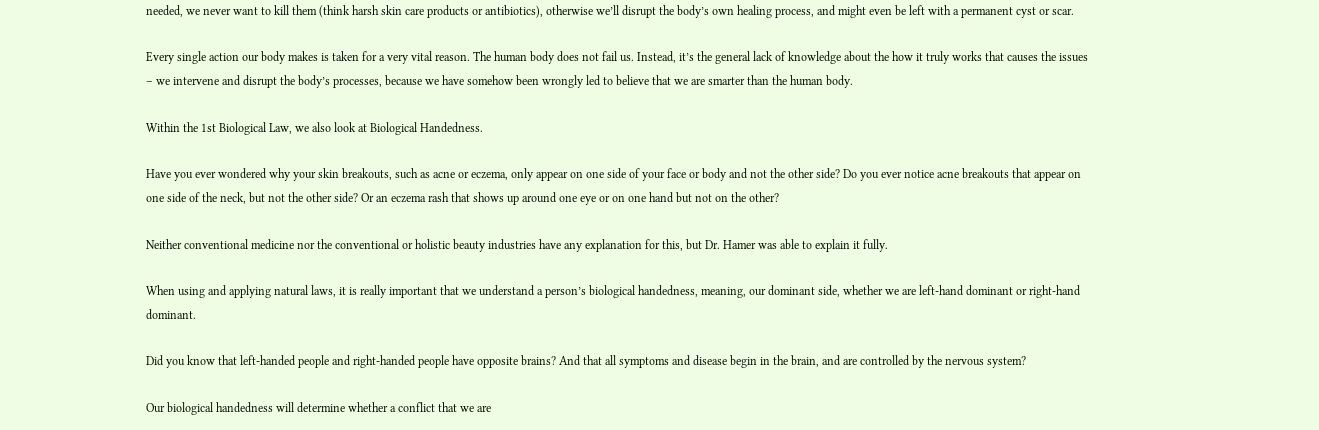needed, we never want to kill them (think harsh skin care products or antibiotics), otherwise we’ll disrupt the body’s own healing process, and might even be left with a permanent cyst or scar.

Every single action our body makes is taken for a very vital reason. The human body does not fail us. Instead, it’s the general lack of knowledge about the how it truly works that causes the issues – we intervene and disrupt the body’s processes, because we have somehow been wrongly led to believe that we are smarter than the human body.

Within the 1st Biological Law, we also look at Biological Handedness.

Have you ever wondered why your skin breakouts, such as acne or eczema, only appear on one side of your face or body and not the other side? Do you ever notice acne breakouts that appear on one side of the neck, but not the other side? Or an eczema rash that shows up around one eye or on one hand but not on the other?

Neither conventional medicine nor the conventional or holistic beauty industries have any explanation for this, but Dr. Hamer was able to explain it fully.

When using and applying natural laws, it is really important that we understand a person’s biological handedness, meaning, our dominant side, whether we are left-hand dominant or right-hand dominant.

Did you know that left-handed people and right-handed people have opposite brains? And that all symptoms and disease begin in the brain, and are controlled by the nervous system?

Our biological handedness will determine whether a conflict that we are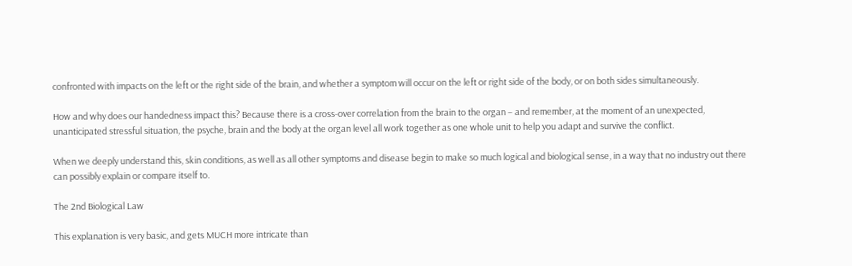confronted with impacts on the left or the right side of the brain, and whether a symptom will occur on the left or right side of the body, or on both sides simultaneously.

How and why does our handedness impact this? Because there is a cross-over correlation from the brain to the organ – and remember, at the moment of an unexpected, unanticipated stressful situation, the psyche, brain and the body at the organ level all work together as one whole unit to help you adapt and survive the conflict.

When we deeply understand this, skin conditions, as well as all other symptoms and disease begin to make so much logical and biological sense, in a way that no industry out there can possibly explain or compare itself to.

The 2nd Biological Law

This explanation is very basic, and gets MUCH more intricate than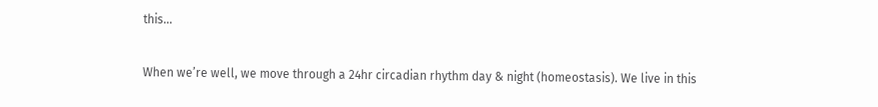this…

When we’re well, we move through a 24hr circadian rhythm day & night (homeostasis). We live in this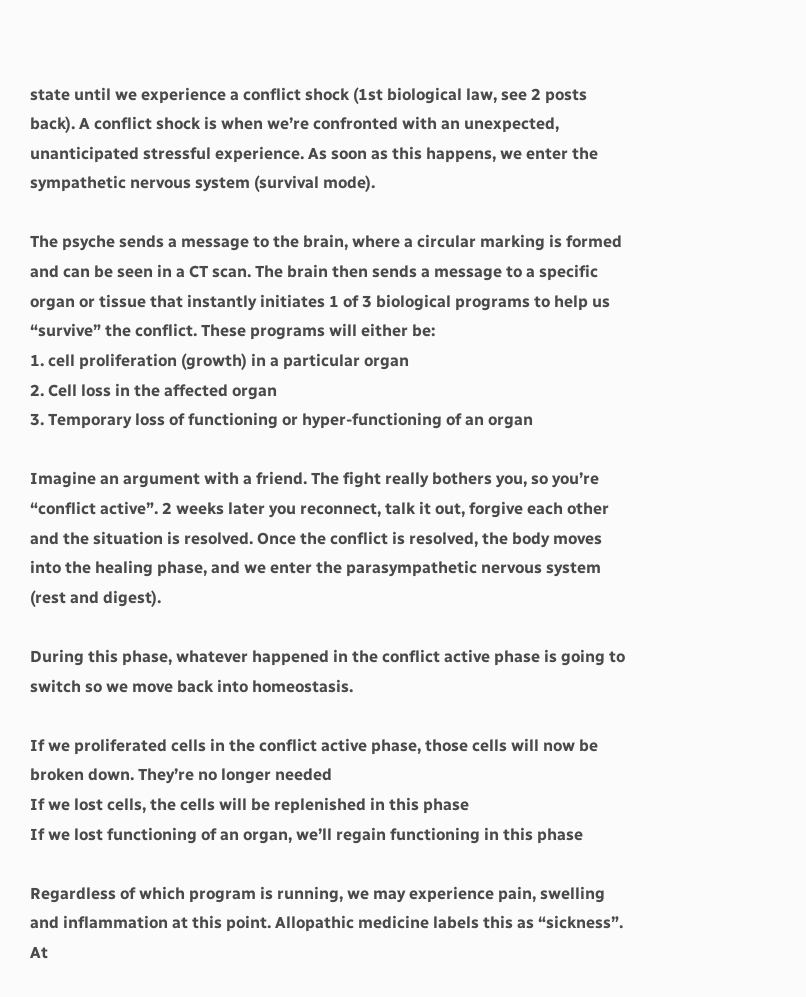state until we experience a conflict shock (1st biological law, see 2 posts back). A conflict shock is when we’re confronted with an unexpected, unanticipated stressful experience. As soon as this happens, we enter the sympathetic nervous system (survival mode).

The psyche sends a message to the brain, where a circular marking is formed and can be seen in a CT scan. The brain then sends a message to a specific organ or tissue that instantly initiates 1 of 3 biological programs to help us “survive” the conflict. These programs will either be:
1. cell proliferation (growth) in a particular organ
2. Cell loss in the affected organ
3. Temporary loss of functioning or hyper-functioning of an organ

Imagine an argument with a friend. The fight really bothers you, so you’re “conflict active”. 2 weeks later you reconnect, talk it out, forgive each other and the situation is resolved. Once the conflict is resolved, the body moves into the healing phase, and we enter the parasympathetic nervous system (rest and digest).

During this phase, whatever happened in the conflict active phase is going to switch so we move back into homeostasis.

If we proliferated cells in the conflict active phase, those cells will now be broken down. They’re no longer needed
If we lost cells, the cells will be replenished in this phase
If we lost functioning of an organ, we’ll regain functioning in this phase

Regardless of which program is running, we may experience pain, swelling and inflammation at this point. Allopathic medicine labels this as “sickness”. At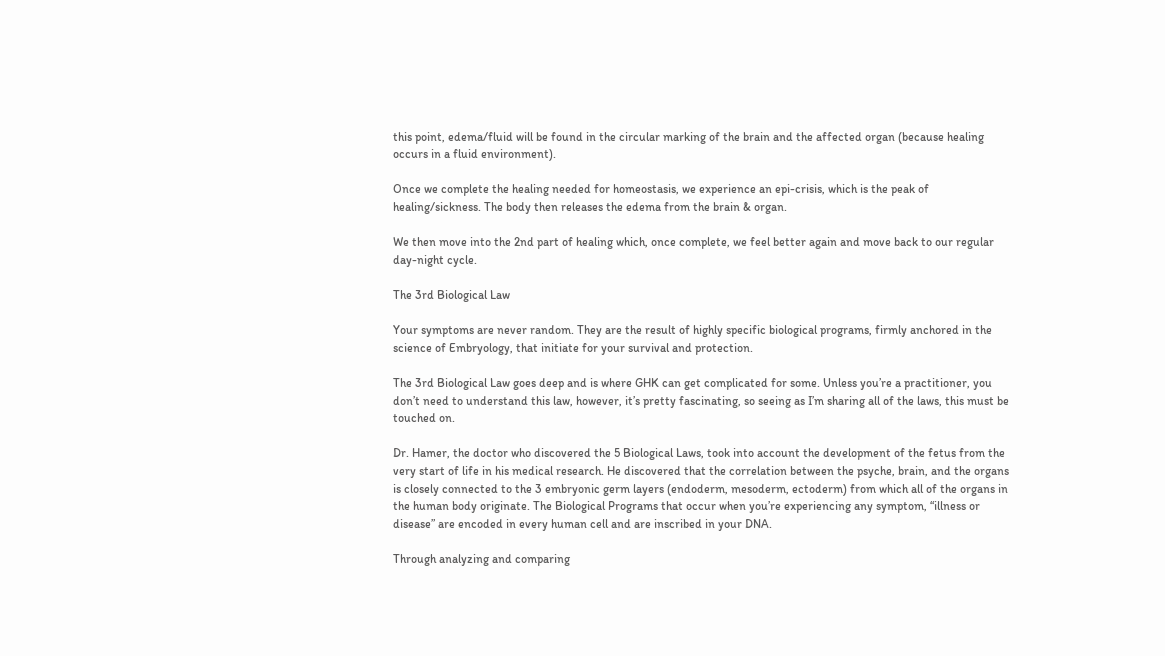this point, edema/fluid will be found in the circular marking of the brain and the affected organ (because healing occurs in a fluid environment).

Once we complete the healing needed for homeostasis, we experience an epi-crisis, which is the peak of healing/sickness. The body then releases the edema from the brain & organ.

We then move into the 2nd part of healing which, once complete, we feel better again and move back to our regular day-night cycle.

The 3rd Biological Law

Your symptoms are never random. They are the result of highly specific biological programs, firmly anchored in the science of Embryology, that initiate for your survival and protection.

The 3rd Biological Law goes deep and is where GHK can get complicated for some. Unless you’re a practitioner, you don’t need to understand this law, however, it’s pretty fascinating, so seeing as I’m sharing all of the laws, this must be touched on.

Dr. Hamer, the doctor who discovered the 5 Biological Laws, took into account the development of the fetus from the very start of life in his medical research. He discovered that the correlation between the psyche, brain, and the organs is closely connected to the 3 embryonic germ layers (endoderm, mesoderm, ectoderm) from which all of the organs in the human body originate. The Biological Programs that occur when you’re experiencing any symptom, “illness or disease” are encoded in every human cell and are inscribed in your DNA.

Through analyzing and comparing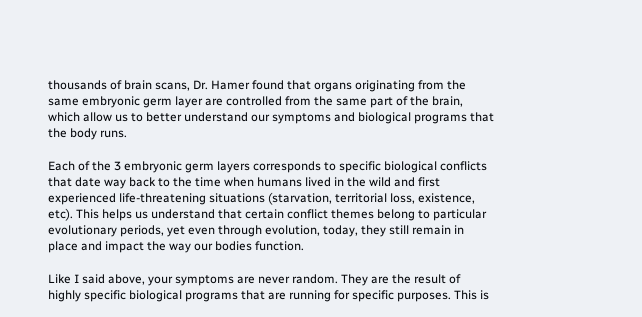thousands of brain scans, Dr. Hamer found that organs originating from the same embryonic germ layer are controlled from the same part of the brain, which allow us to better understand our symptoms and biological programs that the body runs.

Each of the 3 embryonic germ layers corresponds to specific biological conflicts that date way back to the time when humans lived in the wild and first experienced life-threatening situations (starvation, territorial loss, existence, etc). This helps us understand that certain conflict themes belong to particular evolutionary periods, yet even through evolution, today, they still remain in place and impact the way our bodies function.

Like I said above, your symptoms are never random. They are the result of highly specific biological programs that are running for specific purposes. This is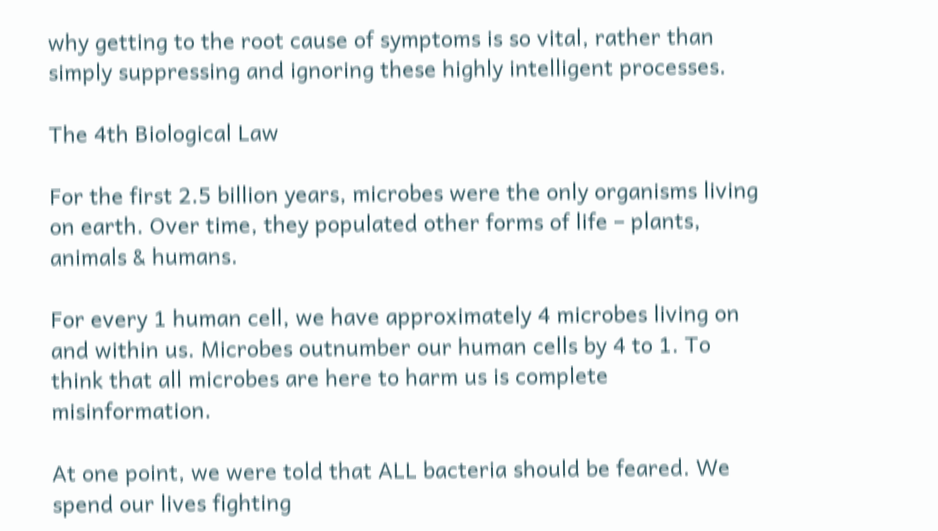why getting to the root cause of symptoms is so vital, rather than simply suppressing and ignoring these highly intelligent processes.

The 4th Biological Law

For the first 2.5 billion years, microbes were the only organisms living on earth. Over time, they populated other forms of life – plants, animals & humans.

For every 1 human cell, we have approximately 4 microbes living on and within us. Microbes outnumber our human cells by 4 to 1. To think that all microbes are here to harm us is complete misinformation.

At one point, we were told that ALL bacteria should be feared. We spend our lives fighting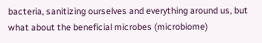bacteria, sanitizing ourselves and everything around us, but what about the beneficial microbes (microbiome)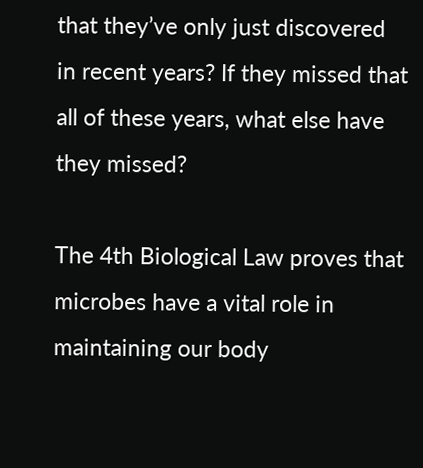that they’ve only just discovered in recent years? If they missed that all of these years, what else have they missed?

The 4th Biological Law proves that microbes have a vital role in maintaining our body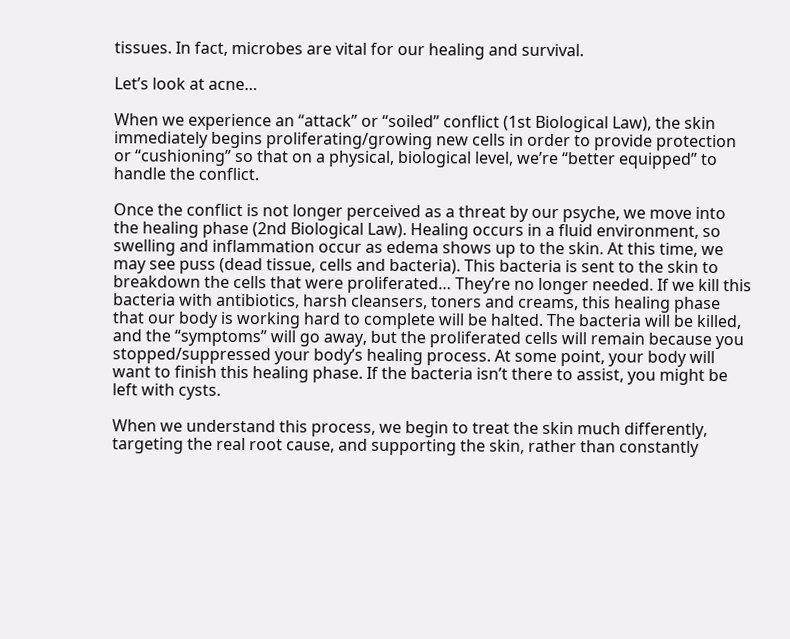tissues. In fact, microbes are vital for our healing and survival.

Let’s look at acne…

When we experience an “attack” or “soiled” conflict (1st Biological Law), the skin immediately begins proliferating/growing new cells in order to provide protection or “cushioning” so that on a physical, biological level, we’re “better equipped” to handle the conflict.

Once the conflict is not longer perceived as a threat by our psyche, we move into the healing phase (2nd Biological Law). Healing occurs in a fluid environment, so swelling and inflammation occur as edema shows up to the skin. At this time, we may see puss (dead tissue, cells and bacteria). This bacteria is sent to the skin to breakdown the cells that were proliferated… They’re no longer needed. If we kill this bacteria with antibiotics, harsh cleansers, toners and creams, this healing phase that our body is working hard to complete will be halted. The bacteria will be killed, and the “symptoms” will go away, but the proliferated cells will remain because you stopped/suppressed your body’s healing process. At some point, your body will want to finish this healing phase. If the bacteria isn’t there to assist, you might be left with cysts.

When we understand this process, we begin to treat the skin much differently, targeting the real root cause, and supporting the skin, rather than constantly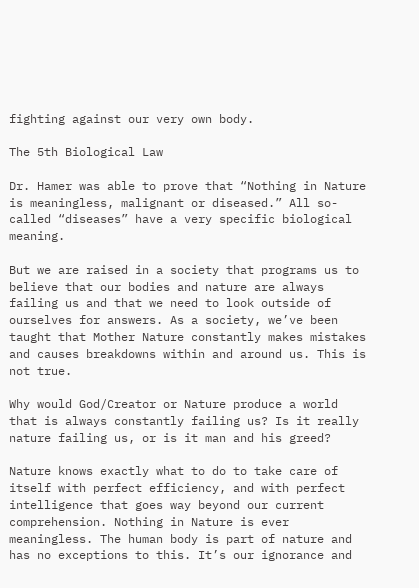fighting against our very own body.

The 5th Biological Law

Dr. Hamer was able to prove that “Nothing in Nature is meaningless, malignant or diseased.” All so-called “diseases” have a very specific biological meaning.

But we are raised in a society that programs us to believe that our bodies and nature are always failing us and that we need to look outside of ourselves for answers. As a society, we’ve been taught that Mother Nature constantly makes mistakes and causes breakdowns within and around us. This is not true.

Why would God/Creator or Nature produce a world that is always constantly failing us? Is it really nature failing us, or is it man and his greed?

Nature knows exactly what to do to take care of itself with perfect efficiency, and with perfect intelligence that goes way beyond our current comprehension. Nothing in Nature is ever meaningless. The human body is part of nature and has no exceptions to this. It’s our ignorance and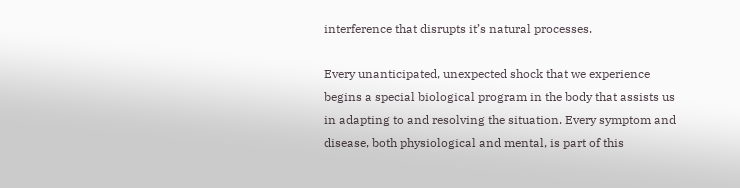interference that disrupts it’s natural processes.

Every unanticipated, unexpected shock that we experience begins a special biological program in the body that assists us in adapting to and resolving the situation. Every symptom and disease, both physiological and mental, is part of this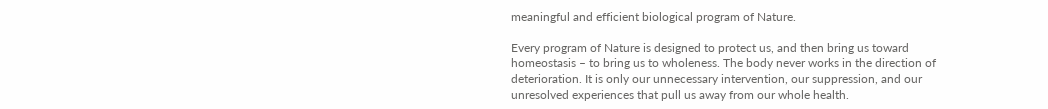meaningful and efficient biological program of Nature.

Every program of Nature is designed to protect us, and then bring us toward homeostasis – to bring us to wholeness. The body never works in the direction of deterioration. It is only our unnecessary intervention, our suppression, and our unresolved experiences that pull us away from our whole health.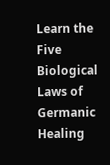Learn the Five Biological Laws of Germanic Healing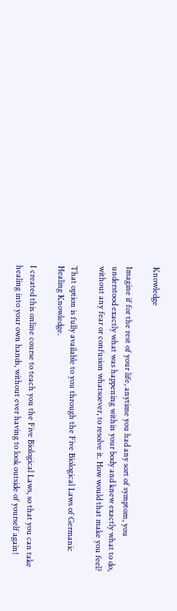Knowledge

Imagine if for the rest of your life, anytime you had any sort of symptom, you understood exactly what was happening within your body and knew exactly what to do, without any fear or confusion whatsoever, to resolve it. How would that make you feel?

That option is fully available to you through the Five Biological Laws of Germanic Healing Knowledge.

I created this online course to teach you the Five Biological Laws, so that you can take healing into your own hands, without ever having to look outside of yourself again!